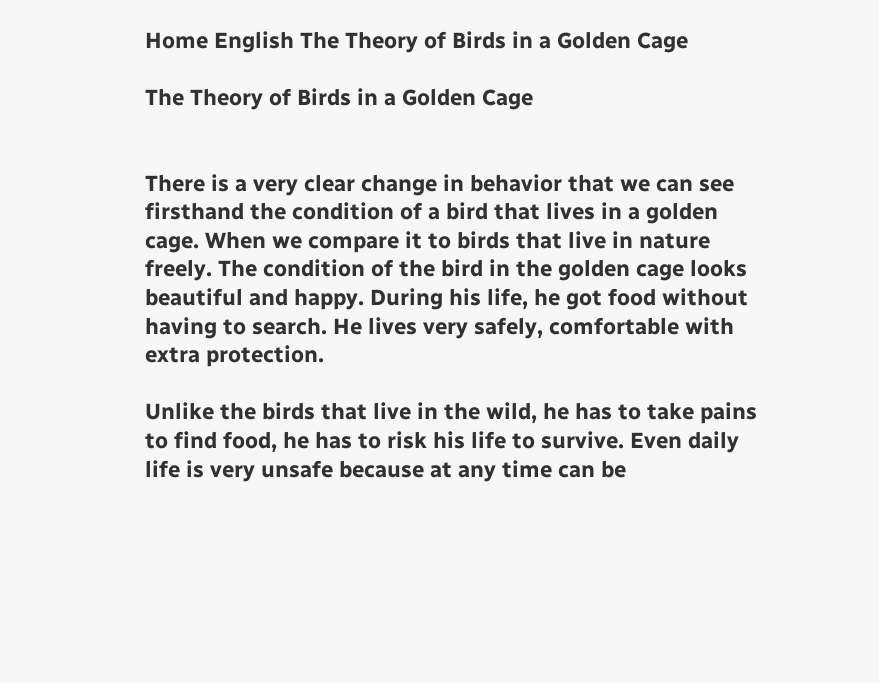Home English The Theory of Birds in a Golden Cage

The Theory of Birds in a Golden Cage


There is a very clear change in behavior that we can see firsthand the condition of a bird that lives in a golden cage. When we compare it to birds that live in nature freely. The condition of the bird in the golden cage looks beautiful and happy. During his life, he got food without having to search. He lives very safely, comfortable with extra protection.

Unlike the birds that live in the wild, he has to take pains to find food, he has to risk his life to survive. Even daily life is very unsafe because at any time can be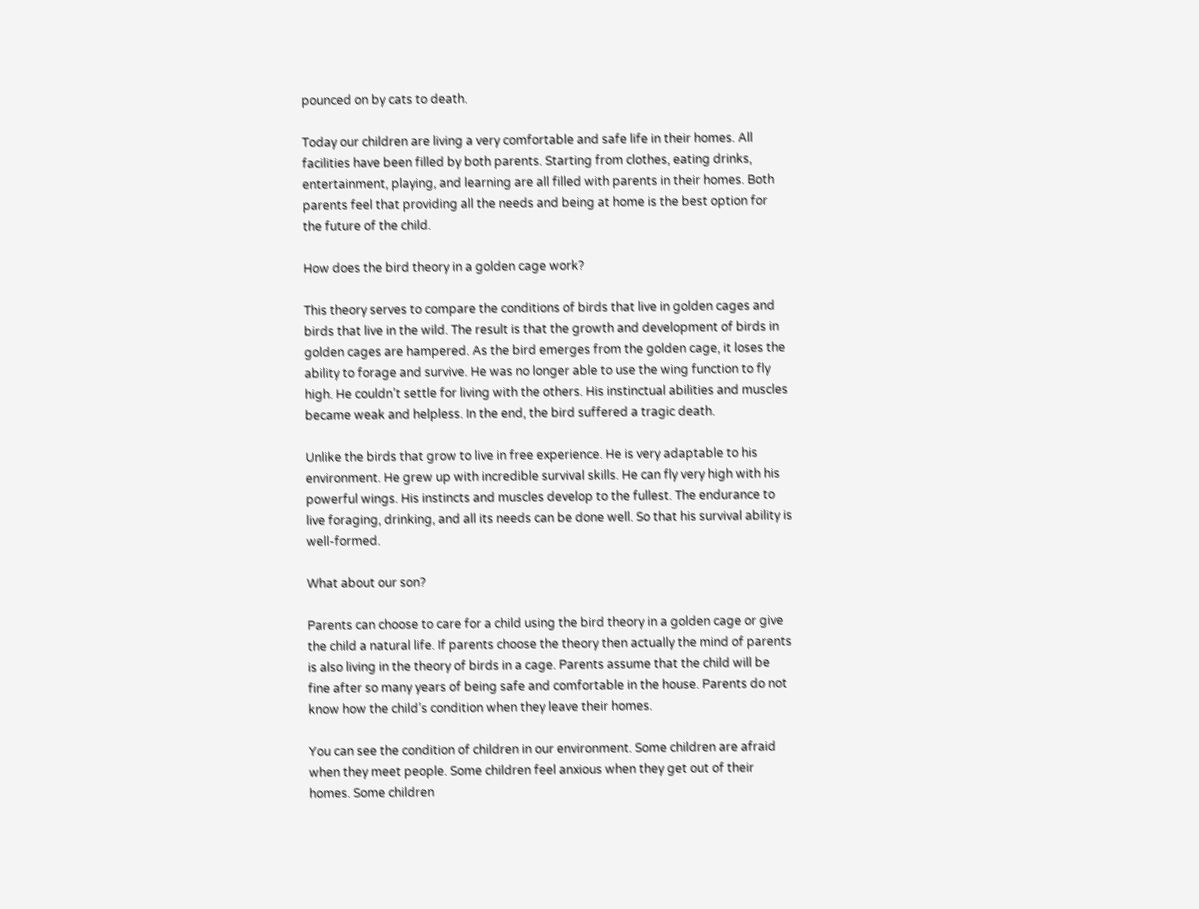pounced on by cats to death.

Today our children are living a very comfortable and safe life in their homes. All facilities have been filled by both parents. Starting from clothes, eating drinks, entertainment, playing, and learning are all filled with parents in their homes. Both parents feel that providing all the needs and being at home is the best option for the future of the child.

How does the bird theory in a golden cage work?

This theory serves to compare the conditions of birds that live in golden cages and birds that live in the wild. The result is that the growth and development of birds in golden cages are hampered. As the bird emerges from the golden cage, it loses the ability to forage and survive. He was no longer able to use the wing function to fly high. He couldn’t settle for living with the others. His instinctual abilities and muscles became weak and helpless. In the end, the bird suffered a tragic death.

Unlike the birds that grow to live in free experience. He is very adaptable to his environment. He grew up with incredible survival skills. He can fly very high with his powerful wings. His instincts and muscles develop to the fullest. The endurance to live foraging, drinking, and all its needs can be done well. So that his survival ability is well-formed.

What about our son?

Parents can choose to care for a child using the bird theory in a golden cage or give the child a natural life. If parents choose the theory then actually the mind of parents is also living in the theory of birds in a cage. Parents assume that the child will be fine after so many years of being safe and comfortable in the house. Parents do not know how the child’s condition when they leave their homes.

You can see the condition of children in our environment. Some children are afraid when they meet people. Some children feel anxious when they get out of their homes. Some children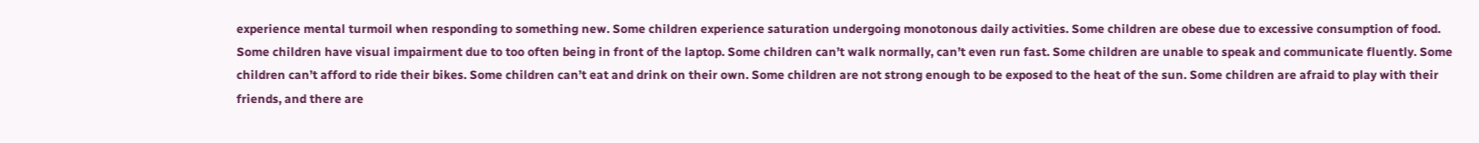experience mental turmoil when responding to something new. Some children experience saturation undergoing monotonous daily activities. Some children are obese due to excessive consumption of food. Some children have visual impairment due to too often being in front of the laptop. Some children can’t walk normally, can’t even run fast. Some children are unable to speak and communicate fluently. Some children can’t afford to ride their bikes. Some children can’t eat and drink on their own. Some children are not strong enough to be exposed to the heat of the sun. Some children are afraid to play with their friends, and there are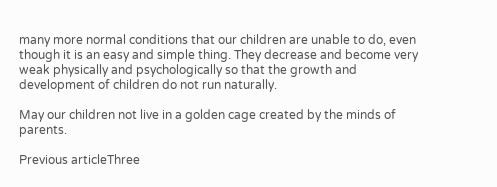many more normal conditions that our children are unable to do, even though it is an easy and simple thing. They decrease and become very weak physically and psychologically so that the growth and development of children do not run naturally.

May our children not live in a golden cage created by the minds of parents.

Previous articleThree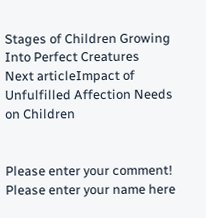Stages of Children Growing Into Perfect Creatures
Next articleImpact of Unfulfilled Affection Needs on Children


Please enter your comment!
Please enter your name here